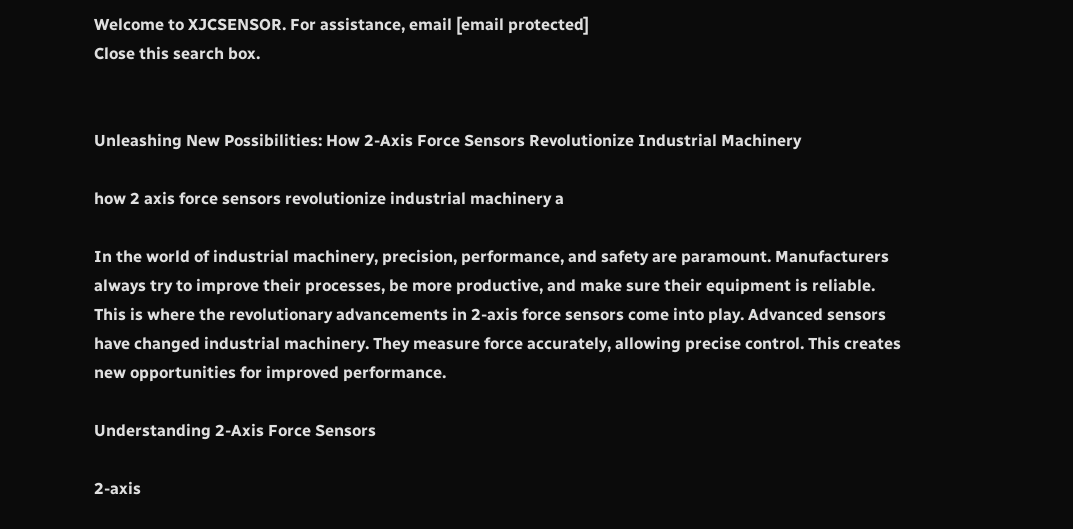Welcome to XJCSENSOR. For assistance, email [email protected]
Close this search box.


Unleashing New Possibilities: How 2-Axis Force Sensors Revolutionize Industrial Machinery

how 2 axis force sensors revolutionize industrial machinery a

In the world of industrial machinery, precision, performance, and safety are paramount. Manufacturers always try to improve their processes, be more productive, and make sure their equipment is reliable. This is where the revolutionary advancements in 2-axis force sensors come into play. Advanced sensors have changed industrial machinery. They measure force accurately, allowing precise control. This creates new opportunities for improved performance.

Understanding 2-Axis Force Sensors

2-axis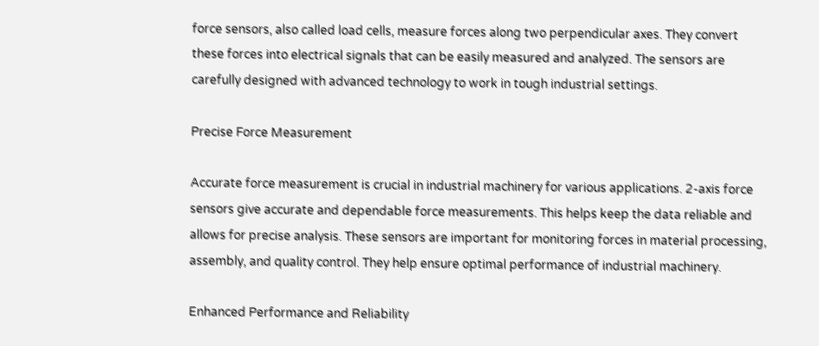force sensors, also called load cells, measure forces along two perpendicular axes. They convert these forces into electrical signals that can be easily measured and analyzed. The sensors are carefully designed with advanced technology to work in tough industrial settings.

Precise Force Measurement

Accurate force measurement is crucial in industrial machinery for various applications. 2-axis force sensors give accurate and dependable force measurements. This helps keep the data reliable and allows for precise analysis. These sensors are important for monitoring forces in material processing, assembly, and quality control. They help ensure optimal performance of industrial machinery.

Enhanced Performance and Reliability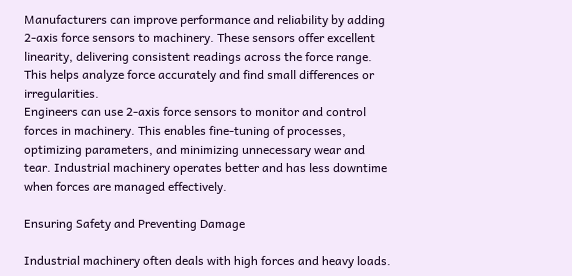Manufacturers can improve performance and reliability by adding 2-axis force sensors to machinery. These sensors offer excellent linearity, delivering consistent readings across the force range. This helps analyze force accurately and find small differences or irregularities.
Engineers can use 2-axis force sensors to monitor and control forces in machinery. This enables fine-tuning of processes, optimizing parameters, and minimizing unnecessary wear and tear. Industrial machinery operates better and has less downtime when forces are managed effectively.

Ensuring Safety and Preventing Damage

Industrial machinery often deals with high forces and heavy loads.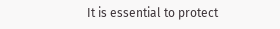It is essential to protect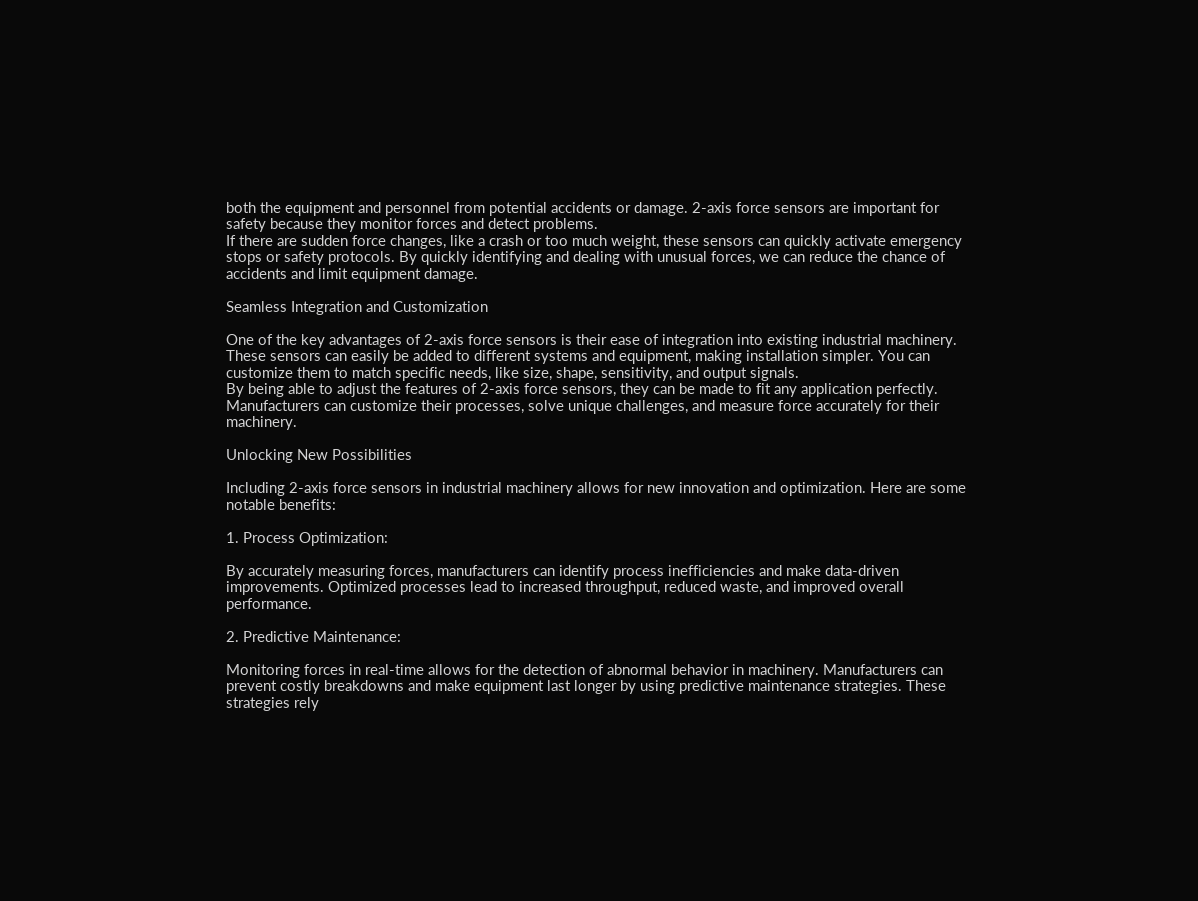both the equipment and personnel from potential accidents or damage. 2-axis force sensors are important for safety because they monitor forces and detect problems.
If there are sudden force changes, like a crash or too much weight, these sensors can quickly activate emergency stops or safety protocols. By quickly identifying and dealing with unusual forces, we can reduce the chance of accidents and limit equipment damage.

Seamless Integration and Customization

One of the key advantages of 2-axis force sensors is their ease of integration into existing industrial machinery. These sensors can easily be added to different systems and equipment, making installation simpler. You can customize them to match specific needs, like size, shape, sensitivity, and output signals.
By being able to adjust the features of 2-axis force sensors, they can be made to fit any application perfectly. Manufacturers can customize their processes, solve unique challenges, and measure force accurately for their machinery.

Unlocking New Possibilities

Including 2-axis force sensors in industrial machinery allows for new innovation and optimization. Here are some notable benefits:

1. Process Optimization:

By accurately measuring forces, manufacturers can identify process inefficiencies and make data-driven improvements. Optimized processes lead to increased throughput, reduced waste, and improved overall performance.

2. Predictive Maintenance:

Monitoring forces in real-time allows for the detection of abnormal behavior in machinery. Manufacturers can prevent costly breakdowns and make equipment last longer by using predictive maintenance strategies. These strategies rely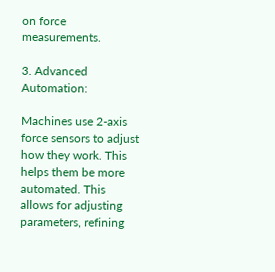on force measurements.

3. Advanced Automation:

Machines use 2-axis force sensors to adjust how they work. This helps them be more automated. This allows for adjusting parameters, refining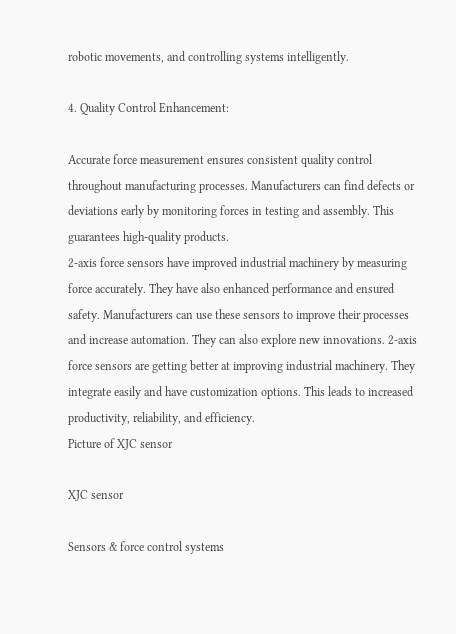robotic movements, and controlling systems intelligently.

4. Quality Control Enhancement:

Accurate force measurement ensures consistent quality control throughout manufacturing processes. Manufacturers can find defects or deviations early by monitoring forces in testing and assembly. This guarantees high-quality products.
2-axis force sensors have improved industrial machinery by measuring force accurately. They have also enhanced performance and ensured safety. Manufacturers can use these sensors to improve their processes and increase automation. They can also explore new innovations. 2-axis force sensors are getting better at improving industrial machinery. They integrate easily and have customization options. This leads to increased productivity, reliability, and efficiency.
Picture of XJC sensor

XJC sensor

Sensors & force control systems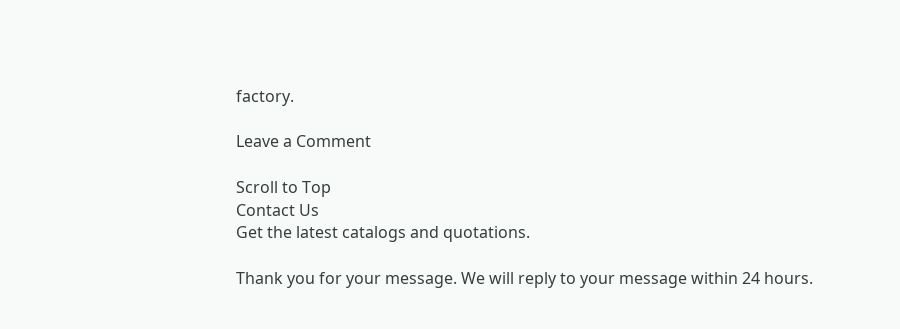factory.

Leave a Comment

Scroll to Top
Contact Us
Get the latest catalogs and quotations.

Thank you for your message. We will reply to your message within 24 hours.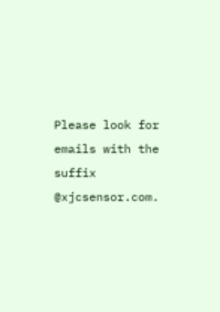Please look for emails with the suffix @xjcsensor.com.